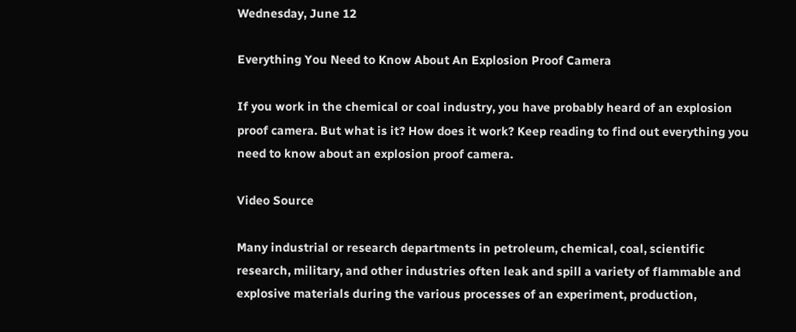Wednesday, June 12

Everything You Need to Know About An Explosion Proof Camera

If you work in the chemical or coal industry, you have probably heard of an explosion proof camera. But what is it? How does it work? Keep reading to find out everything you need to know about an explosion proof camera.

Video Source

Many industrial or research departments in petroleum, chemical, coal, scientific research, military, and other industries often leak and spill a variety of flammable and explosive materials during the various processes of an experiment, production,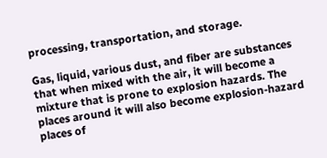processing, transportation, and storage.

Gas, liquid, various dust, and fiber are substances that when mixed with the air, it will become a mixture that is prone to explosion hazards. The places around it will also become explosion-hazard places of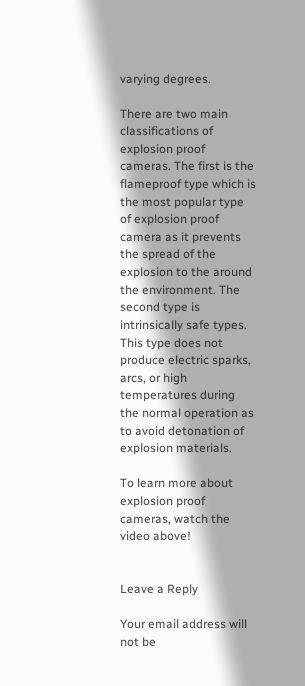varying degrees.

There are two main classifications of explosion proof cameras. The first is the flameproof type which is the most popular type of explosion proof camera as it prevents the spread of the explosion to the around the environment. The second type is intrinsically safe types. This type does not produce electric sparks, arcs, or high temperatures during the normal operation as to avoid detonation of explosion materials.

To learn more about explosion proof cameras, watch the video above!


Leave a Reply

Your email address will not be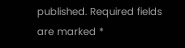published. Required fields are marked *